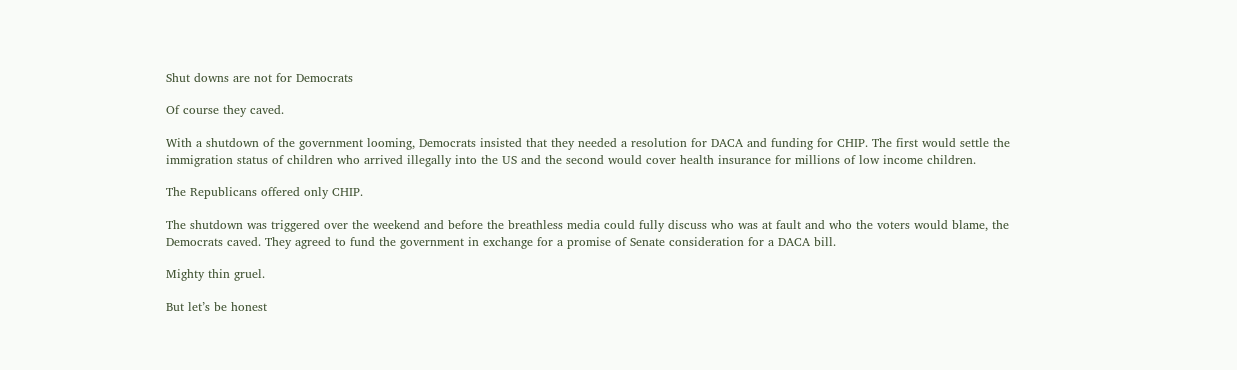Shut downs are not for Democrats

Of course they caved.

With a shutdown of the government looming, Democrats insisted that they needed a resolution for DACA and funding for CHIP. The first would settle the immigration status of children who arrived illegally into the US and the second would cover health insurance for millions of low income children.

The Republicans offered only CHIP.

The shutdown was triggered over the weekend and before the breathless media could fully discuss who was at fault and who the voters would blame, the Democrats caved. They agreed to fund the government in exchange for a promise of Senate consideration for a DACA bill.

Mighty thin gruel.

But let’s be honest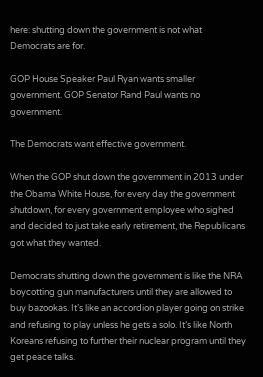here: shutting down the government is not what Democrats are for.

GOP House Speaker Paul Ryan wants smaller government. GOP Senator Rand Paul wants no government.

The Democrats want effective government.

When the GOP shut down the government in 2013 under the Obama White House, for every day the government shutdown, for every government employee who sighed and decided to just take early retirement, the Republicans got what they wanted.

Democrats shutting down the government is like the NRA boycotting gun manufacturers until they are allowed to buy bazookas. It’s like an accordion player going on strike and refusing to play unless he gets a solo. It’s like North Koreans refusing to further their nuclear program until they get peace talks.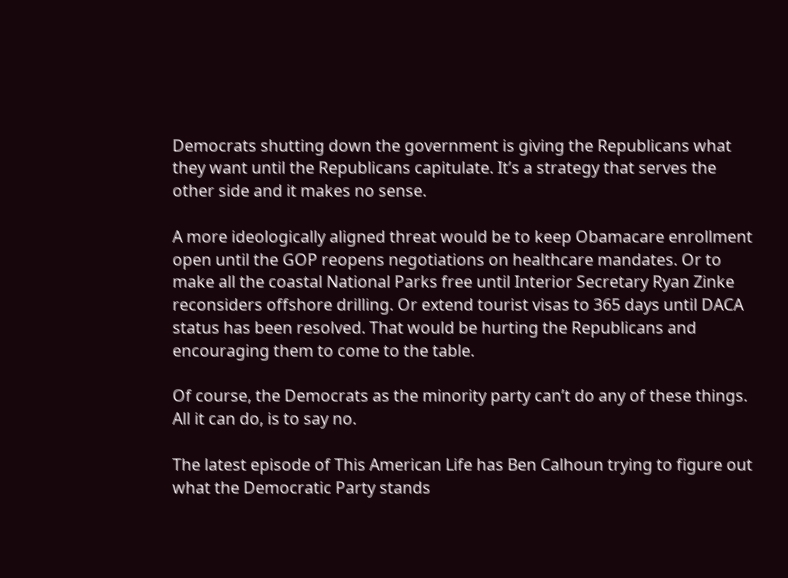Democrats shutting down the government is giving the Republicans what they want until the Republicans capitulate. It’s a strategy that serves the other side and it makes no sense.

A more ideologically aligned threat would be to keep Obamacare enrollment open until the GOP reopens negotiations on healthcare mandates. Or to make all the coastal National Parks free until Interior Secretary Ryan Zinke reconsiders offshore drilling. Or extend tourist visas to 365 days until DACA status has been resolved. That would be hurting the Republicans and encouraging them to come to the table.

Of course, the Democrats as the minority party can’t do any of these things. All it can do, is to say no.

The latest episode of This American Life has Ben Calhoun trying to figure out what the Democratic Party stands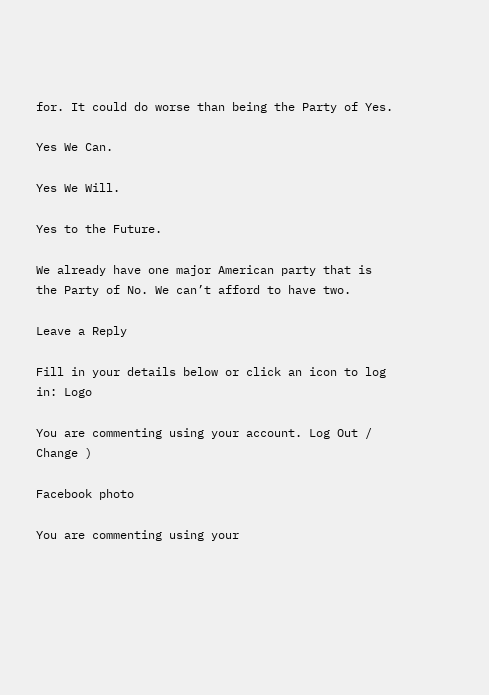for. It could do worse than being the Party of Yes.

Yes We Can.

Yes We Will.

Yes to the Future.

We already have one major American party that is the Party of No. We can’t afford to have two.

Leave a Reply

Fill in your details below or click an icon to log in: Logo

You are commenting using your account. Log Out /  Change )

Facebook photo

You are commenting using your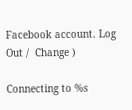Facebook account. Log Out /  Change )

Connecting to %s